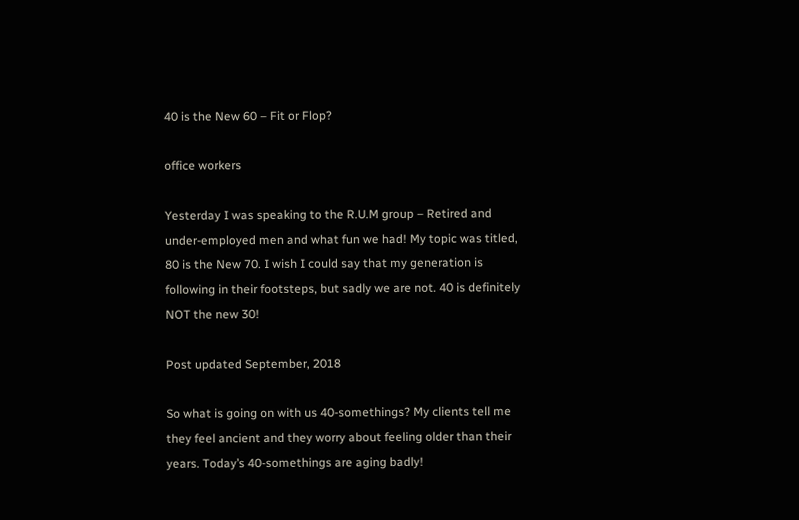40 is the New 60 – Fit or Flop?

office workers

Yesterday I was speaking to the R.U.M group – Retired and under-employed men and what fun we had! My topic was titled, 80 is the New 70. I wish I could say that my generation is following in their footsteps, but sadly we are not. 40 is definitely NOT the new 30!

Post updated September, 2018

So what is going on with us 40-somethings? My clients tell me they feel ancient and they worry about feeling older than their years. Today’s 40-somethings are aging badly!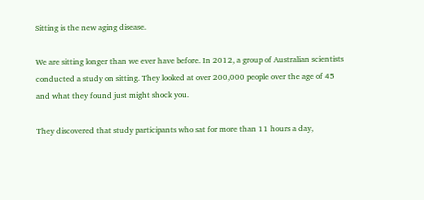Sitting is the new aging disease.

We are sitting longer than we ever have before. In 2012, a group of Australian scientists conducted a study on sitting. They looked at over 200,000 people over the age of 45 and what they found just might shock you.

They discovered that study participants who sat for more than 11 hours a day,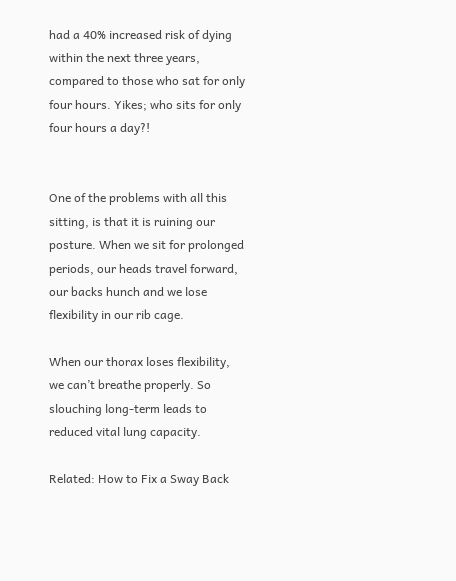had a 40% increased risk of dying within the next three years, compared to those who sat for only four hours. Yikes; who sits for only four hours a day?!


One of the problems with all this sitting, is that it is ruining our posture. When we sit for prolonged periods, our heads travel forward, our backs hunch and we lose flexibility in our rib cage.

When our thorax loses flexibility, we can’t breathe properly. So slouching long-term leads to reduced vital lung capacity.

Related: How to Fix a Sway Back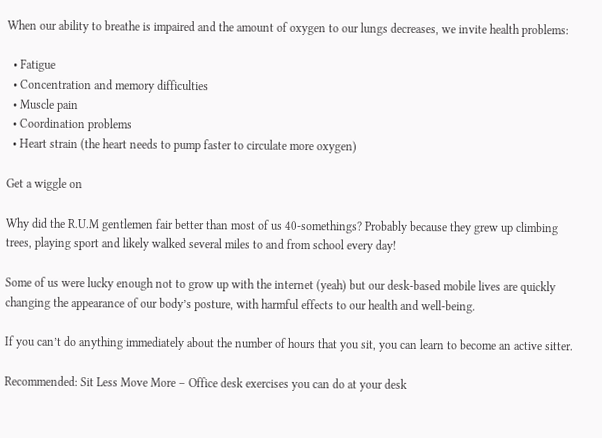When our ability to breathe is impaired and the amount of oxygen to our lungs decreases, we invite health problems:

  • Fatigue
  • Concentration and memory difficulties
  • Muscle pain
  • Coordination problems
  • Heart strain (the heart needs to pump faster to circulate more oxygen)

Get a wiggle on

Why did the R.U.M gentlemen fair better than most of us 40-somethings? Probably because they grew up climbing trees, playing sport and likely walked several miles to and from school every day!

Some of us were lucky enough not to grow up with the internet (yeah) but our desk-based mobile lives are quickly changing the appearance of our body’s posture, with harmful effects to our health and well-being.

If you can’t do anything immediately about the number of hours that you sit, you can learn to become an active sitter.

Recommended: Sit Less Move More – Office desk exercises you can do at your desk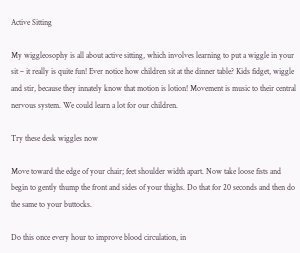Active Sitting

My wiggleosophy is all about active sitting, which involves learning to put a wiggle in your sit – it really is quite fun! Ever notice how children sit at the dinner table? Kids fidget, wiggle and stir, because they innately know that motion is lotion! Movement is music to their central nervous system. We could learn a lot for our children.

Try these desk wiggles now

Move toward the edge of your chair; feet shoulder width apart. Now take loose fists and begin to gently thump the front and sides of your thighs. Do that for 20 seconds and then do the same to your buttocks.

Do this once every hour to improve blood circulation, in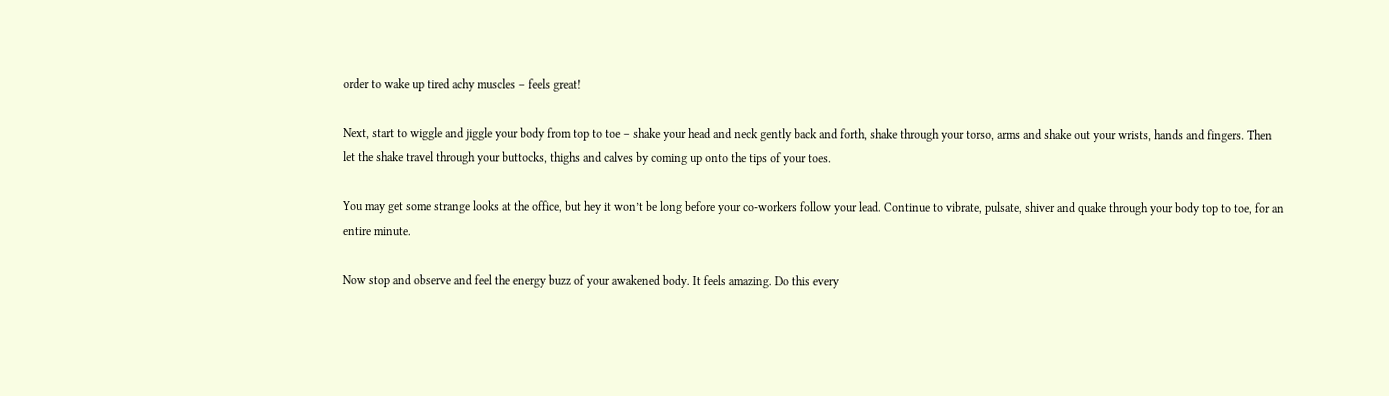order to wake up tired achy muscles – feels great!

Next, start to wiggle and jiggle your body from top to toe – shake your head and neck gently back and forth, shake through your torso, arms and shake out your wrists, hands and fingers. Then let the shake travel through your buttocks, thighs and calves by coming up onto the tips of your toes.

You may get some strange looks at the office, but hey it won’t be long before your co-workers follow your lead. Continue to vibrate, pulsate, shiver and quake through your body top to toe, for an entire minute.

Now stop and observe and feel the energy buzz of your awakened body. It feels amazing. Do this every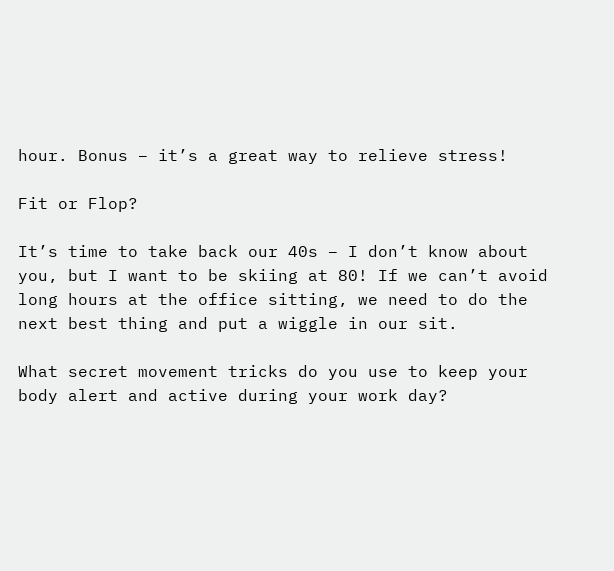hour. Bonus – it’s a great way to relieve stress!

Fit or Flop?

It’s time to take back our 40s – I don’t know about you, but I want to be skiing at 80! If we can’t avoid long hours at the office sitting, we need to do the next best thing and put a wiggle in our sit.

What secret movement tricks do you use to keep your body alert and active during your work day?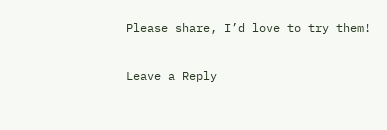Please share, I’d love to try them!

Leave a Reply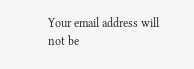Your email address will not be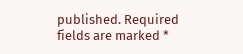published. Required fields are marked *